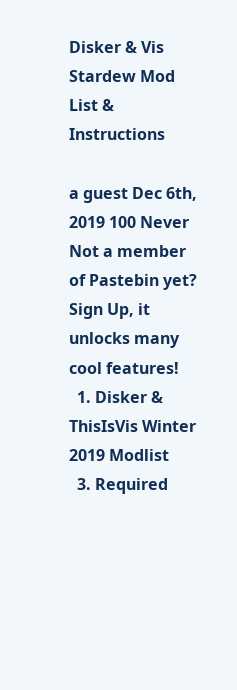Disker & Vis Stardew Mod List & Instructions

a guest Dec 6th, 2019 100 Never
Not a member of Pastebin yet? Sign Up, it unlocks many cool features!
  1. Disker & ThisIsVis Winter 2019 Modlist
  3. Required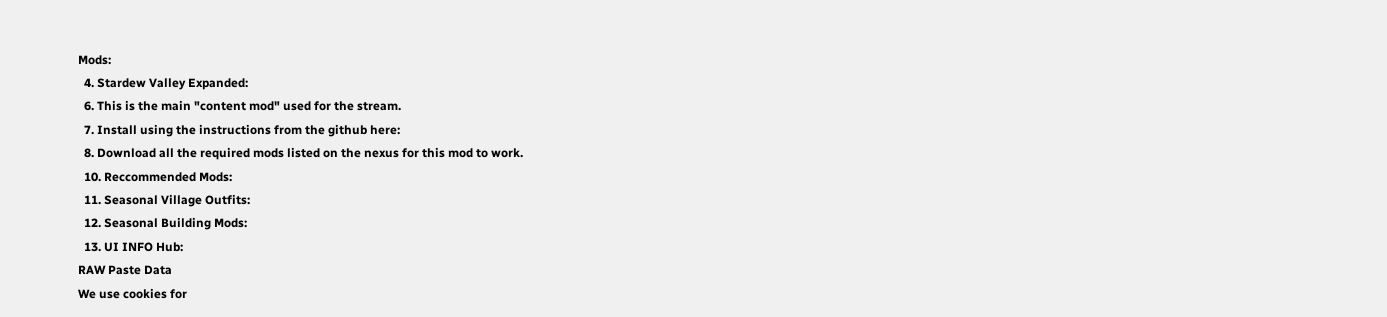Mods:
  4. Stardew Valley Expanded:
  6. This is the main "content mod" used for the stream.
  7. Install using the instructions from the github here:
  8. Download all the required mods listed on the nexus for this mod to work.
  10. Reccommended Mods:
  11. Seasonal Village Outfits:
  12. Seasonal Building Mods:
  13. UI INFO Hub:
RAW Paste Data
We use cookies for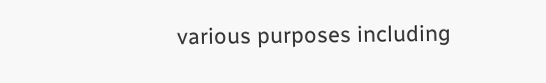various purposes including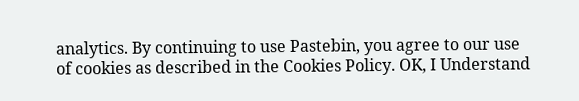analytics. By continuing to use Pastebin, you agree to our use of cookies as described in the Cookies Policy. OK, I Understand